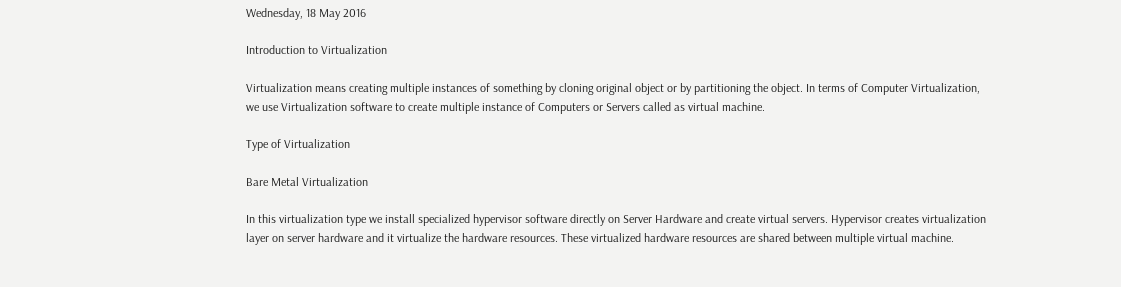Wednesday, 18 May 2016

Introduction to Virtualization

Virtualization means creating multiple instances of something by cloning original object or by partitioning the object. In terms of Computer Virtualization, we use Virtualization software to create multiple instance of Computers or Servers called as virtual machine.

Type of Virtualization

Bare Metal Virtualization

In this virtualization type we install specialized hypervisor software directly on Server Hardware and create virtual servers. Hypervisor creates virtualization layer on server hardware and it virtualize the hardware resources. These virtualized hardware resources are shared between multiple virtual machine.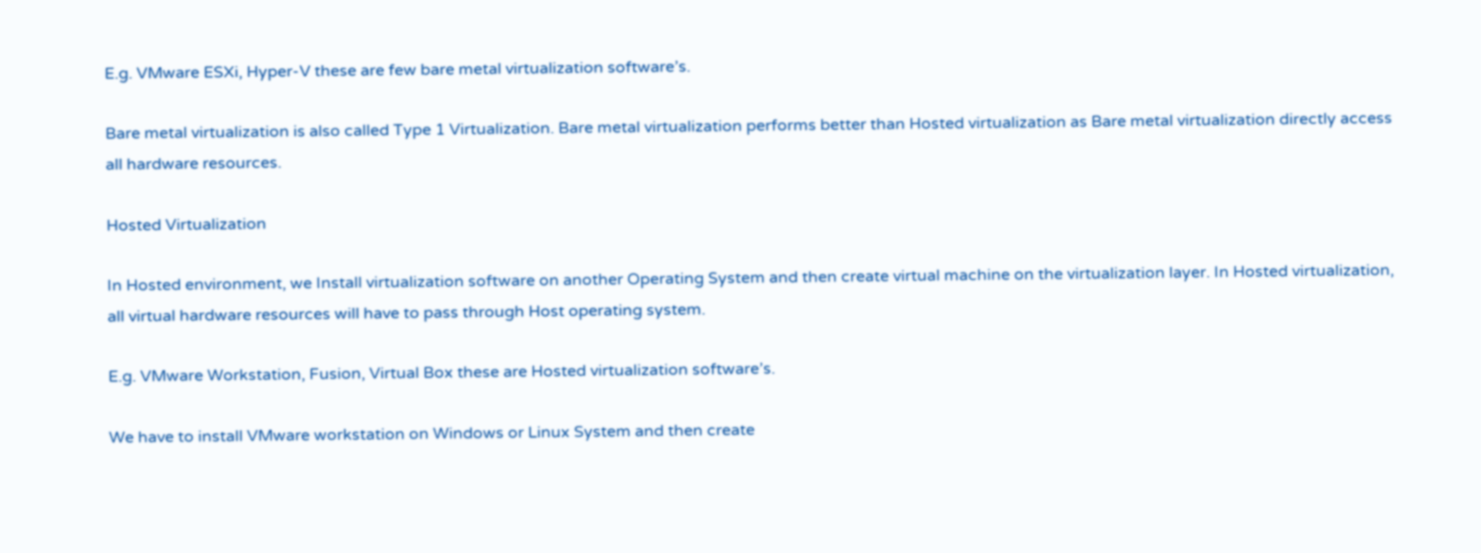E.g. VMware ESXi, Hyper-V these are few bare metal virtualization software’s.

Bare metal virtualization is also called Type 1 Virtualization. Bare metal virtualization performs better than Hosted virtualization as Bare metal virtualization directly access all hardware resources.

Hosted Virtualization

In Hosted environment, we Install virtualization software on another Operating System and then create virtual machine on the virtualization layer. In Hosted virtualization, all virtual hardware resources will have to pass through Host operating system.

E.g. VMware Workstation, Fusion, Virtual Box these are Hosted virtualization software’s.

We have to install VMware workstation on Windows or Linux System and then create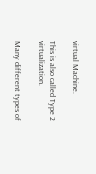virtual Machine.

This is also called Type 2 virtualization.

Many different types of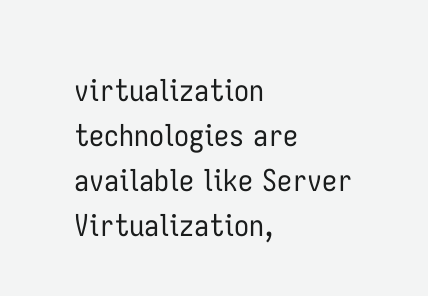virtualization technologies are available like Server Virtualization,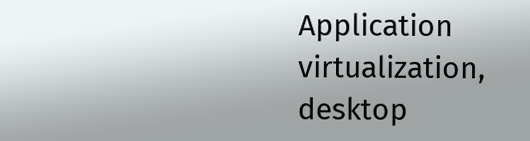Application virtualization, desktop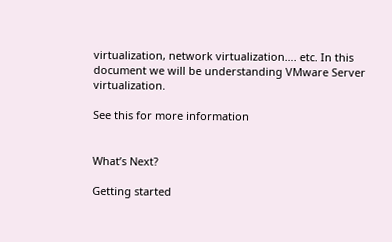virtualization, network virtualization…. etc. In this document we will be understanding VMware Server virtualization.

See this for more information


What’s Next?

Getting started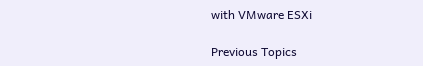with VMware ESXi

Previous Topics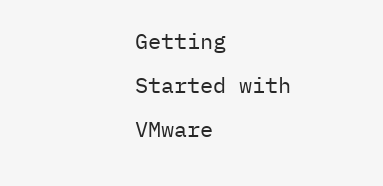Getting Started with VMware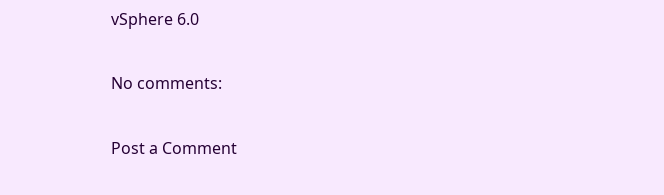vSphere 6.0

No comments:

Post a Comment